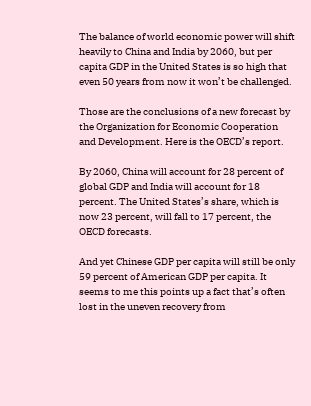The balance of world economic power will shift heavily to China and India by 2060, but per capita GDP in the United States is so high that even 50 years from now it won’t be challenged.

Those are the conclusions of a new forecast by the Organization for Economic Cooperation and Development. Here is the OECD’s report.

By 2060, China will account for 28 percent of global GDP and India will account for 18 percent. The United States’s share, which is now 23 percent, will fall to 17 percent, the OECD forecasts.

And yet Chinese GDP per capita will still be only 59 percent of American GDP per capita. It seems to me this points up a fact that’s often lost in the uneven recovery from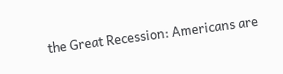the Great Recession: Americans are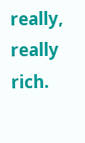really, really rich.